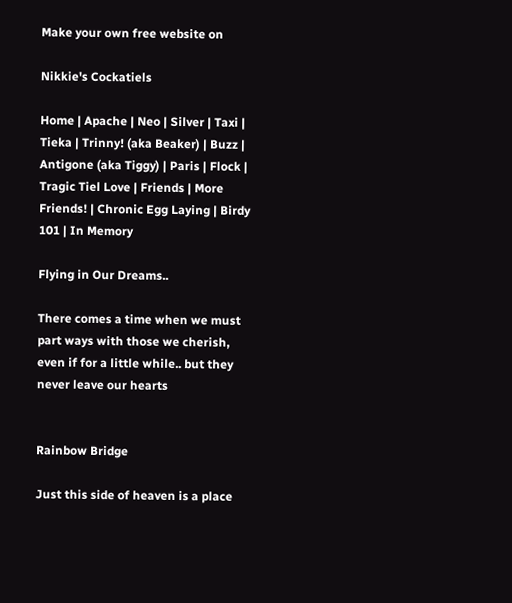Make your own free website on

Nikkie's Cockatiels

Home | Apache | Neo | Silver | Taxi | Tieka | Trinny! (aka Beaker) | Buzz | Antigone (aka Tiggy) | Paris | Flock | Tragic Tiel Love | Friends | More Friends! | Chronic Egg Laying | Birdy 101 | In Memory

Flying in Our Dreams..

There comes a time when we must part ways with those we cherish, even if for a little while.. but they never leave our hearts


Rainbow Bridge

Just this side of heaven is a place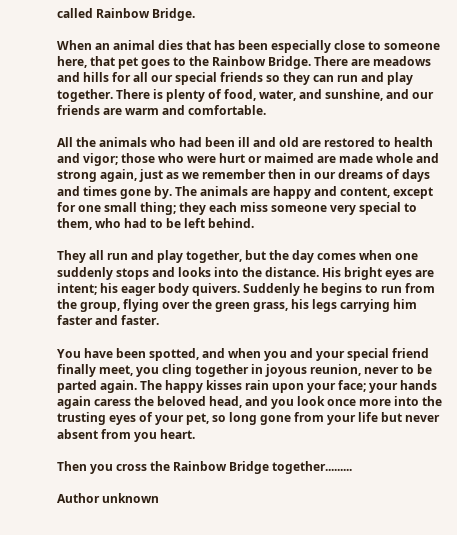called Rainbow Bridge.

When an animal dies that has been especially close to someone here, that pet goes to the Rainbow Bridge. There are meadows and hills for all our special friends so they can run and play together. There is plenty of food, water, and sunshine, and our friends are warm and comfortable.

All the animals who had been ill and old are restored to health and vigor; those who were hurt or maimed are made whole and strong again, just as we remember then in our dreams of days and times gone by. The animals are happy and content, except for one small thing; they each miss someone very special to them, who had to be left behind.

They all run and play together, but the day comes when one suddenly stops and looks into the distance. His bright eyes are intent; his eager body quivers. Suddenly he begins to run from the group, flying over the green grass, his legs carrying him faster and faster.

You have been spotted, and when you and your special friend finally meet, you cling together in joyous reunion, never to be parted again. The happy kisses rain upon your face; your hands again caress the beloved head, and you look once more into the trusting eyes of your pet, so long gone from your life but never absent from you heart.

Then you cross the Rainbow Bridge together.........

Author unknown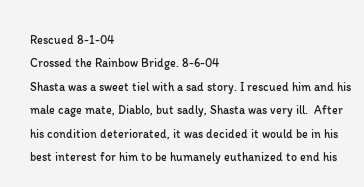Rescued 8-1-04
Crossed the Rainbow Bridge. 8-6-04
Shasta was a sweet tiel with a sad story. I rescued him and his male cage mate, Diablo, but sadly, Shasta was very ill.  After his condition deteriorated, it was decided it would be in his best interest for him to be humanely euthanized to end his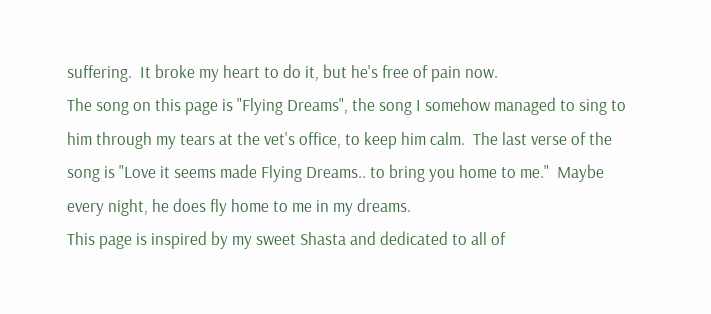suffering.  It broke my heart to do it, but he's free of pain now.
The song on this page is "Flying Dreams", the song I somehow managed to sing to him through my tears at the vet's office, to keep him calm.  The last verse of the song is "Love it seems made Flying Dreams.. to bring you home to me."  Maybe every night, he does fly home to me in my dreams.
This page is inspired by my sweet Shasta and dedicated to all of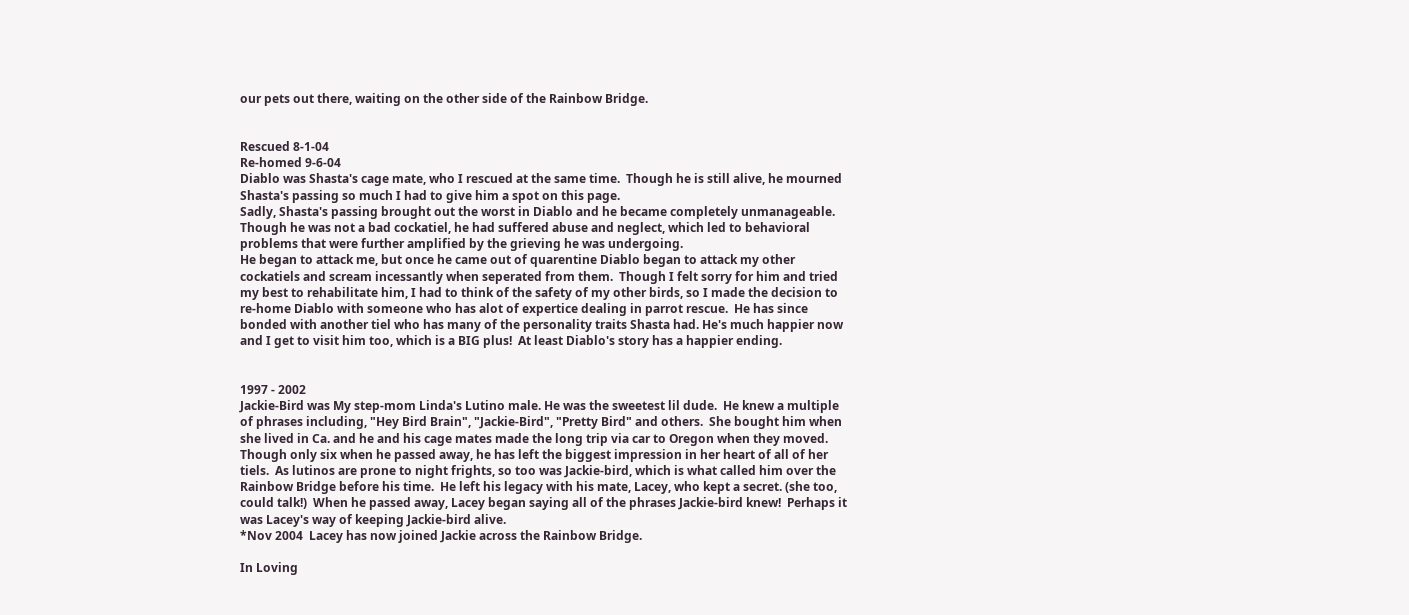our pets out there, waiting on the other side of the Rainbow Bridge.


Rescued 8-1-04
Re-homed 9-6-04
Diablo was Shasta's cage mate, who I rescued at the same time.  Though he is still alive, he mourned Shasta's passing so much I had to give him a spot on this page.
Sadly, Shasta's passing brought out the worst in Diablo and he became completely unmanageable.  Though he was not a bad cockatiel, he had suffered abuse and neglect, which led to behavioral problems that were further amplified by the grieving he was undergoing.
He began to attack me, but once he came out of quarentine Diablo began to attack my other cockatiels and scream incessantly when seperated from them.  Though I felt sorry for him and tried my best to rehabilitate him, I had to think of the safety of my other birds, so I made the decision to re-home Diablo with someone who has alot of expertice dealing in parrot rescue.  He has since bonded with another tiel who has many of the personality traits Shasta had. He's much happier now and I get to visit him too, which is a BIG plus!  At least Diablo's story has a happier ending.


1997 - 2002
Jackie-Bird was My step-mom Linda's Lutino male. He was the sweetest lil dude.  He knew a multiple of phrases including, "Hey Bird Brain", "Jackie-Bird", "Pretty Bird" and others.  She bought him when she lived in Ca. and he and his cage mates made the long trip via car to Oregon when they moved.  Though only six when he passed away, he has left the biggest impression in her heart of all of her tiels.  As lutinos are prone to night frights, so too was Jackie-bird, which is what called him over the Rainbow Bridge before his time.  He left his legacy with his mate, Lacey, who kept a secret. (she too, could talk!)  When he passed away, Lacey began saying all of the phrases Jackie-bird knew!  Perhaps it was Lacey's way of keeping Jackie-bird alive.
*Nov 2004  Lacey has now joined Jackie across the Rainbow Bridge.

In Loving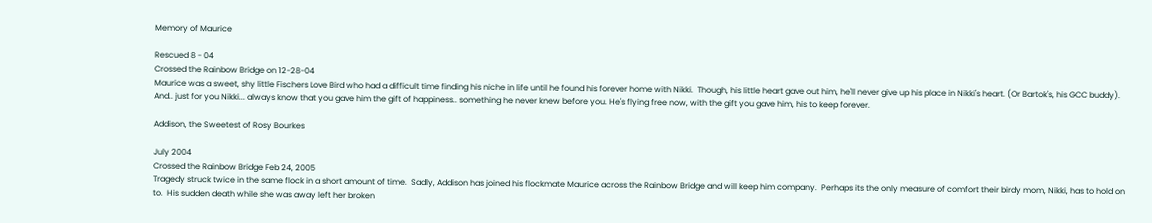Memory of Maurice

Rescued 8 - 04
Crossed the Rainbow Bridge on 12-28-04
Maurice was a sweet, shy little Fischers Love Bird who had a difficult time finding his niche in life until he found his forever home with Nikki.  Though, his little heart gave out him, he'll never give up his place in Nikki's heart. (Or Bartok's, his GCC buddy).  And.. just for you Nikki... always know that you gave him the gift of happiness.. something he never knew before you. He's flying free now, with the gift you gave him, his to keep forever.

Addison, the Sweetest of Rosy Bourkes

July 2004
Crossed the Rainbow Bridge Feb 24, 2005
Tragedy struck twice in the same flock in a short amount of time.  Sadly, Addison has joined his flockmate Maurice across the Rainbow Bridge and will keep him company.  Perhaps its the only measure of comfort their birdy mom, Nikki, has to hold on to.  His sudden death while she was away left her broken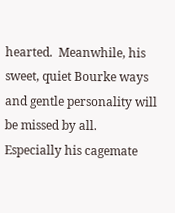hearted.  Meanwhile, his sweet, quiet Bourke ways and gentle personality will be missed by all.  Especially his cagemate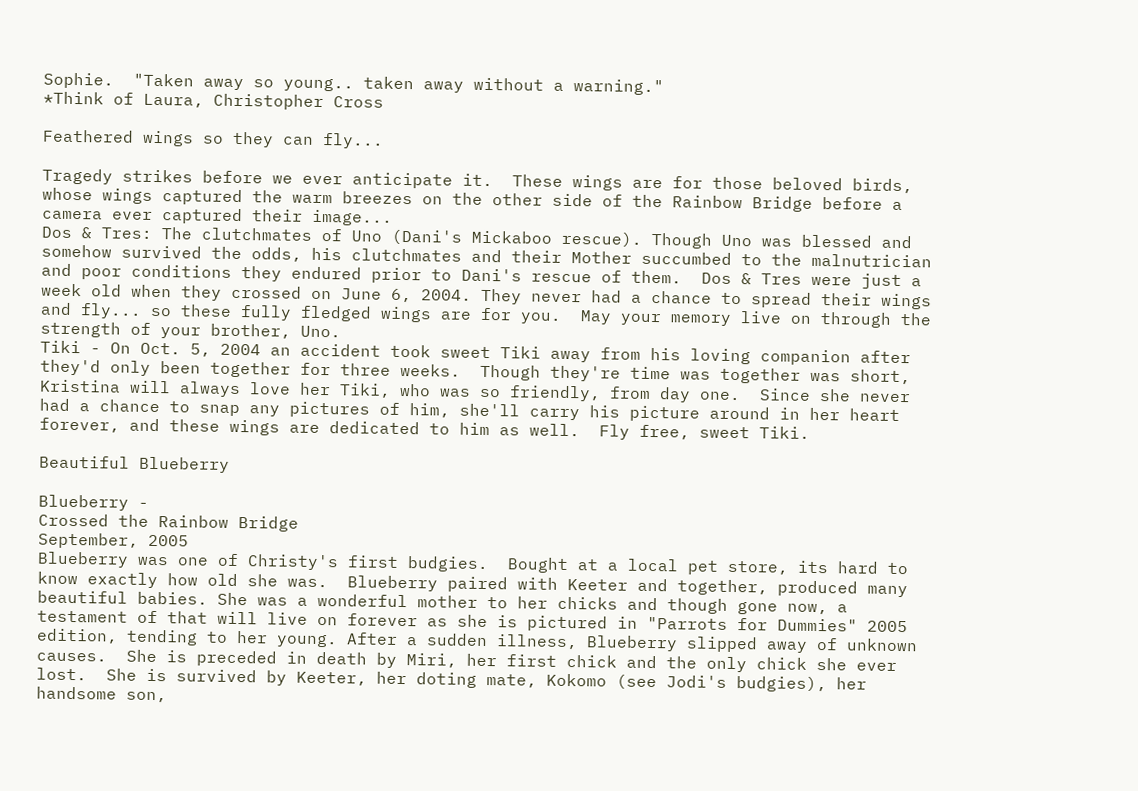Sophie.  "Taken away so young.. taken away without a warning."
*Think of Laura, Christopher Cross

Feathered wings so they can fly...

Tragedy strikes before we ever anticipate it.  These wings are for those beloved birds, whose wings captured the warm breezes on the other side of the Rainbow Bridge before a camera ever captured their image...
Dos & Tres: The clutchmates of Uno (Dani's Mickaboo rescue). Though Uno was blessed and somehow survived the odds, his clutchmates and their Mother succumbed to the malnutrician and poor conditions they endured prior to Dani's rescue of them.  Dos & Tres were just a week old when they crossed on June 6, 2004. They never had a chance to spread their wings and fly... so these fully fledged wings are for you.  May your memory live on through the strength of your brother, Uno.
Tiki - On Oct. 5, 2004 an accident took sweet Tiki away from his loving companion after they'd only been together for three weeks.  Though they're time was together was short, Kristina will always love her Tiki, who was so friendly, from day one.  Since she never had a chance to snap any pictures of him, she'll carry his picture around in her heart forever, and these wings are dedicated to him as well.  Fly free, sweet Tiki.

Beautiful Blueberry

Blueberry -
Crossed the Rainbow Bridge
September, 2005
Blueberry was one of Christy's first budgies.  Bought at a local pet store, its hard to know exactly how old she was.  Blueberry paired with Keeter and together, produced many beautiful babies. She was a wonderful mother to her chicks and though gone now, a testament of that will live on forever as she is pictured in "Parrots for Dummies" 2005 edition, tending to her young. After a sudden illness, Blueberry slipped away of unknown causes.  She is preceded in death by Miri, her first chick and the only chick she ever lost.  She is survived by Keeter, her doting mate, Kokomo (see Jodi's budgies), her handsome son,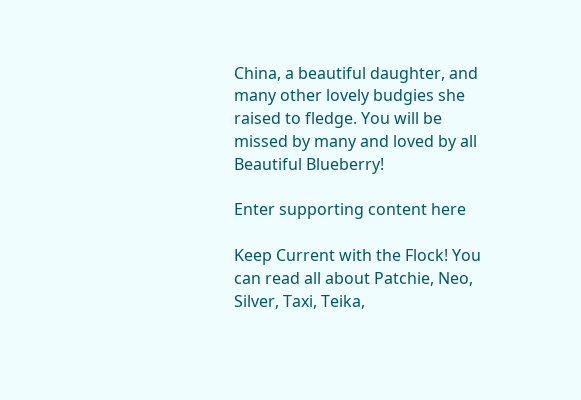China, a beautiful daughter, and many other lovely budgies she raised to fledge. You will be missed by many and loved by all Beautiful Blueberry!

Enter supporting content here

Keep Current with the Flock! You can read all about Patchie, Neo, Silver, Taxi, Teika,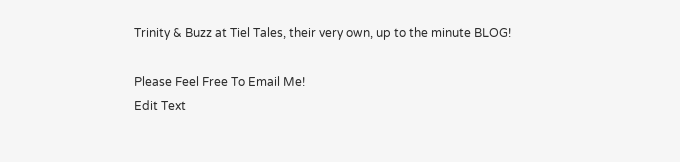Trinity & Buzz at Tiel Tales, their very own, up to the minute BLOG!

Please Feel Free To Email Me!
Edit Text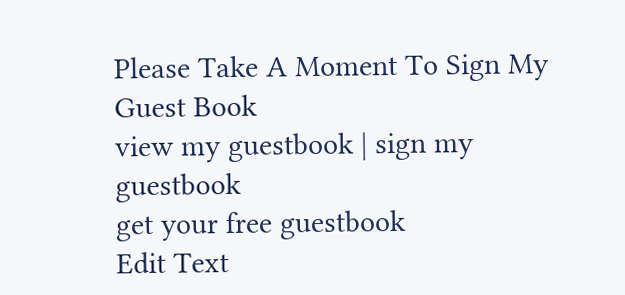Please Take A Moment To Sign My Guest Book
view my guestbook | sign my guestbook
get your free guestbook
Edit Text